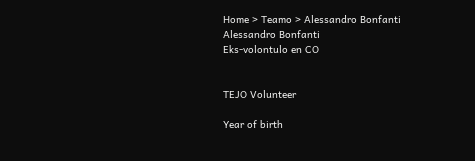Home > Teamo > Alessandro Bonfanti
Alessandro Bonfanti
Eks-volontulo en CO


TEJO Volunteer

Year of birth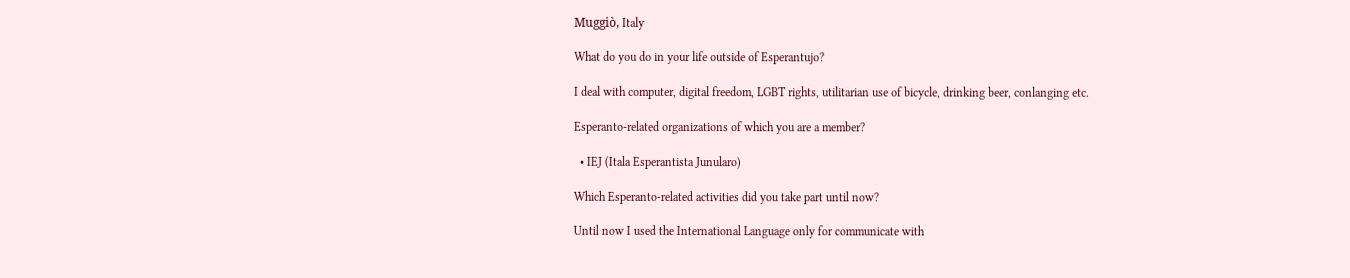Muggiò, Italy

What do you do in your life outside of Esperantujo?

I deal with computer, digital freedom, LGBT rights, utilitarian use of bicycle, drinking beer, conlanging etc.

Esperanto-related organizations of which you are a member?

  • IEJ (Itala Esperantista Junularo)

Which Esperanto-related activities did you take part until now?

Until now I used the International Language only for communicate with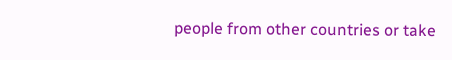people from other countries or take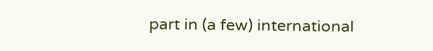part in (a few) international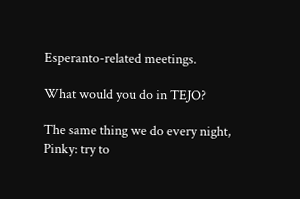Esperanto-related meetings.

What would you do in TEJO?

The same thing we do every night, Pinky: try to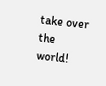take over the world!